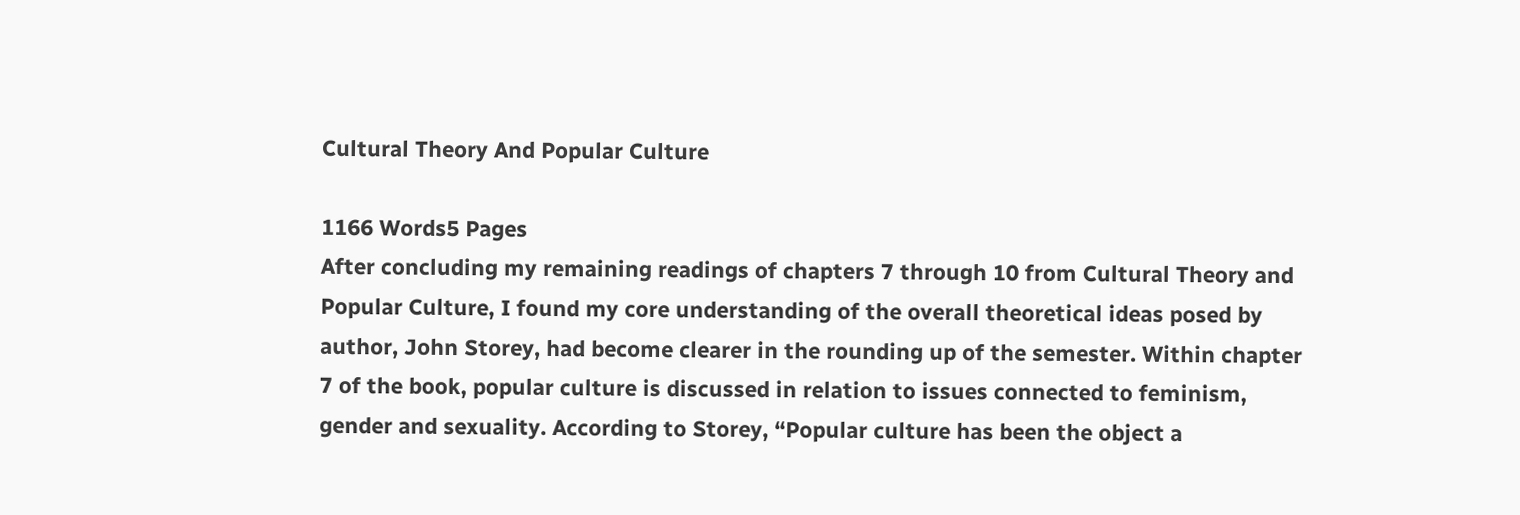Cultural Theory And Popular Culture

1166 Words5 Pages
After concluding my remaining readings of chapters 7 through 10 from Cultural Theory and Popular Culture, I found my core understanding of the overall theoretical ideas posed by author, John Storey, had become clearer in the rounding up of the semester. Within chapter 7 of the book, popular culture is discussed in relation to issues connected to feminism, gender and sexuality. According to Storey, “Popular culture has been the object a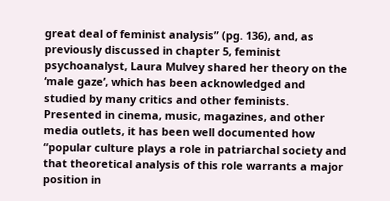great deal of feminist analysis” (pg. 136), and, as previously discussed in chapter 5, feminist psychoanalyst, Laura Mulvey shared her theory on the ‘male gaze’, which has been acknowledged and studied by many critics and other feminists. Presented in cinema, music, magazines, and other media outlets, it has been well documented how “popular culture plays a role in patriarchal society and that theoretical analysis of this role warrants a major position in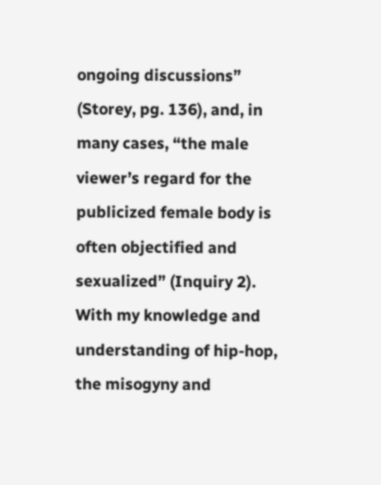ongoing discussions” (Storey, pg. 136), and, in many cases, “the male viewer’s regard for the publicized female body is often objectified and sexualized” (Inquiry 2). With my knowledge and understanding of hip-hop, the misogyny and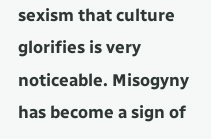sexism that culture glorifies is very noticeable. Misogyny has become a sign of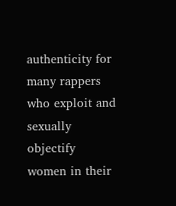authenticity for many rappers who exploit and sexually objectify women in their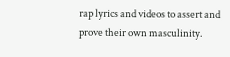rap lyrics and videos to assert and prove their own masculinity.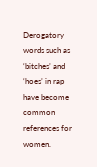Derogatory words such as ‘bitches’ and ‘hoes’ in rap have become common references for women.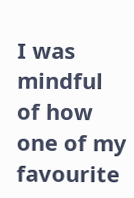I was mindful of how one of my favourite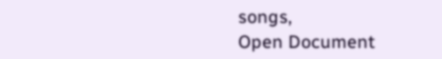songs,
Open Document